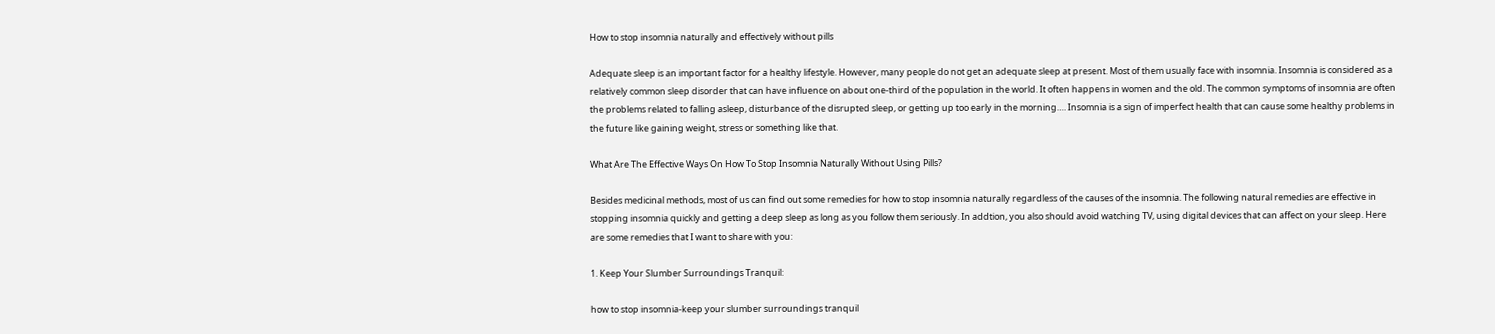How to stop insomnia naturally and effectively without pills

Adequate sleep is an important factor for a healthy lifestyle. However, many people do not get an adequate sleep at present. Most of them usually face with insomnia. Insomnia is considered as a relatively common sleep disorder that can have influence on about one-third of the population in the world. It often happens in women and the old. The common symptoms of insomnia are often the problems related to falling asleep, disturbance of the disrupted sleep, or getting up too early in the morning…. Insomnia is a sign of imperfect health that can cause some healthy problems in the future like gaining weight, stress or something like that.

What Are The Effective Ways On How To Stop Insomnia Naturally Without Using Pills?

Besides medicinal methods, most of us can find out some remedies for how to stop insomnia naturally regardless of the causes of the insomnia. The following natural remedies are effective in stopping insomnia quickly and getting a deep sleep as long as you follow them seriously. In addtion, you also should avoid watching TV, using digital devices that can affect on your sleep. Here are some remedies that I want to share with you:

1. Keep Your Slumber Surroundings Tranquil:

how to stop insomnia-keep your slumber surroundings tranquil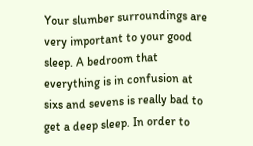Your slumber surroundings are very important to your good sleep. A bedroom that everything is in confusion at sixs and sevens is really bad to get a deep sleep. In order to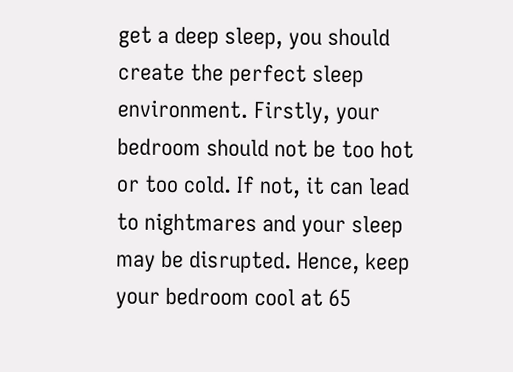get a deep sleep, you should create the perfect sleep environment. Firstly, your bedroom should not be too hot or too cold. If not, it can lead to nightmares and your sleep may be disrupted. Hence, keep your bedroom cool at 65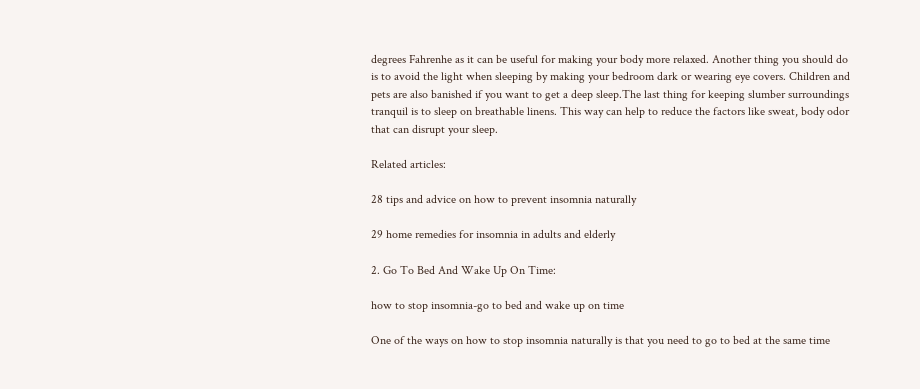degrees Fahrenhe as it can be useful for making your body more relaxed. Another thing you should do is to avoid the light when sleeping by making your bedroom dark or wearing eye covers. Children and pets are also banished if you want to get a deep sleep.The last thing for keeping slumber surroundings tranquil is to sleep on breathable linens. This way can help to reduce the factors like sweat, body odor that can disrupt your sleep.

Related articles:

28 tips and advice on how to prevent insomnia naturally

29 home remedies for insomnia in adults and elderly

2. Go To Bed And Wake Up On Time:

how to stop insomnia-go to bed and wake up on time

One of the ways on how to stop insomnia naturally is that you need to go to bed at the same time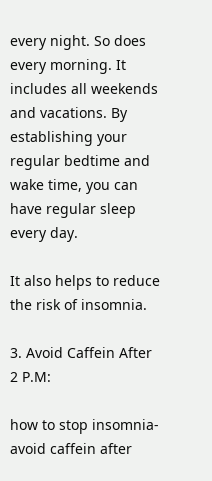every night. So does every morning. It includes all weekends and vacations. By establishing your regular bedtime and wake time, you can have regular sleep every day.

It also helps to reduce the risk of insomnia.

3. Avoid Caffein After 2 P.M:

how to stop insomnia-avoid caffein after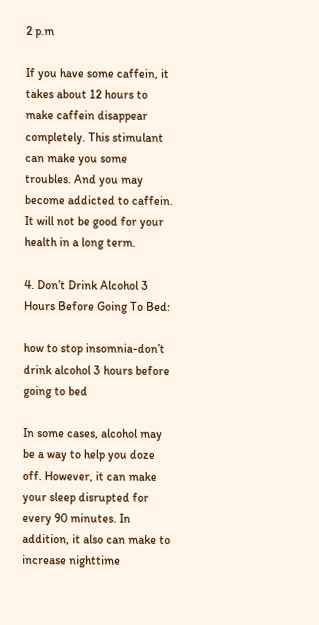2 p.m

If you have some caffein, it takes about 12 hours to make caffein disappear completely. This stimulant can make you some troubles. And you may become addicted to caffein. It will not be good for your health in a long term.

4. Don’t Drink Alcohol 3 Hours Before Going To Bed:

how to stop insomnia-don’t drink alcohol 3 hours before going to bed

In some cases, alcohol may be a way to help you doze off. However, it can make your sleep disrupted for every 90 minutes. In addition, it also can make to increase nighttime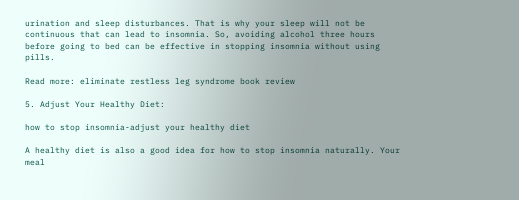urination and sleep disturbances. That is why your sleep will not be continuous that can lead to insomnia. So, avoiding alcohol three hours before going to bed can be effective in stopping insomnia without using pills.

Read more: eliminate restless leg syndrome book review

5. Adjust Your Healthy Diet:

how to stop insomnia-adjust your healthy diet

A healthy diet is also a good idea for how to stop insomnia naturally. Your meal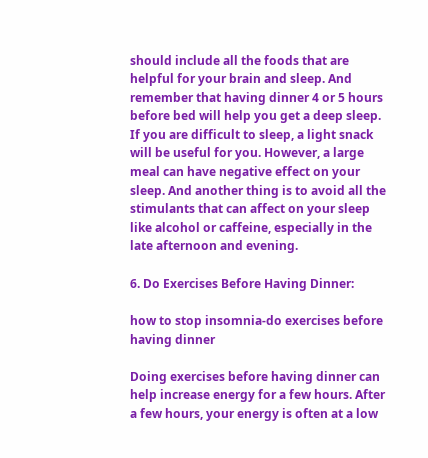should include all the foods that are helpful for your brain and sleep. And remember that having dinner 4 or 5 hours before bed will help you get a deep sleep. If you are difficult to sleep, a light snack will be useful for you. However, a large meal can have negative effect on your sleep. And another thing is to avoid all the stimulants that can affect on your sleep like alcohol or caffeine, especially in the late afternoon and evening.

6. Do Exercises Before Having Dinner:

how to stop insomnia-do exercises before having dinner

Doing exercises before having dinner can help increase energy for a few hours. After a few hours, your energy is often at a low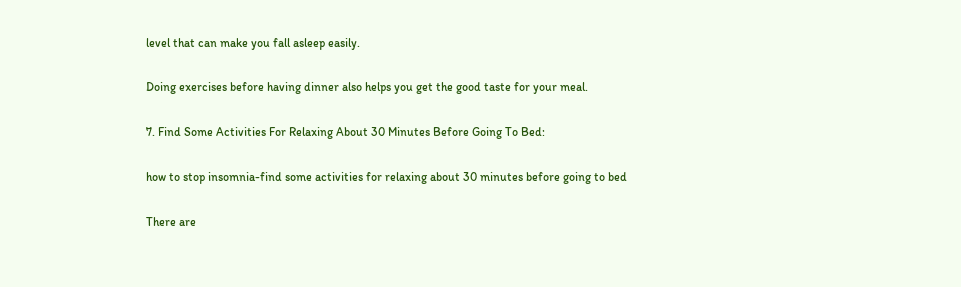level that can make you fall asleep easily.

Doing exercises before having dinner also helps you get the good taste for your meal.

7. Find Some Activities For Relaxing About 30 Minutes Before Going To Bed:

how to stop insomnia-find some activities for relaxing about 30 minutes before going to bed

There are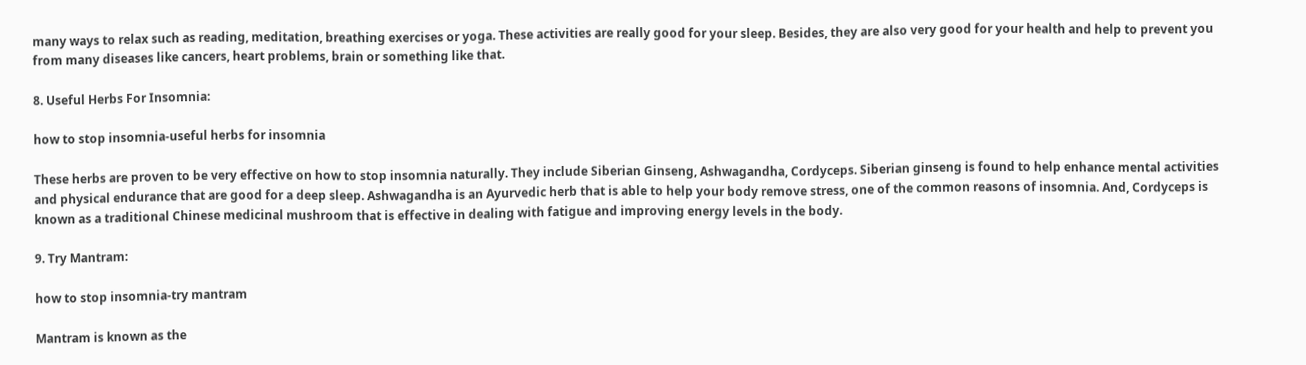many ways to relax such as reading, meditation, breathing exercises or yoga. These activities are really good for your sleep. Besides, they are also very good for your health and help to prevent you from many diseases like cancers, heart problems, brain or something like that.

8. Useful Herbs For Insomnia:

how to stop insomnia-useful herbs for insomnia

These herbs are proven to be very effective on how to stop insomnia naturally. They include Siberian Ginseng, Ashwagandha, Cordyceps. Siberian ginseng is found to help enhance mental activities and physical endurance that are good for a deep sleep. Ashwagandha is an Ayurvedic herb that is able to help your body remove stress, one of the common reasons of insomnia. And, Cordyceps is known as a traditional Chinese medicinal mushroom that is effective in dealing with fatigue and improving energy levels in the body.

9. Try Mantram:

how to stop insomnia-try mantram

Mantram is known as the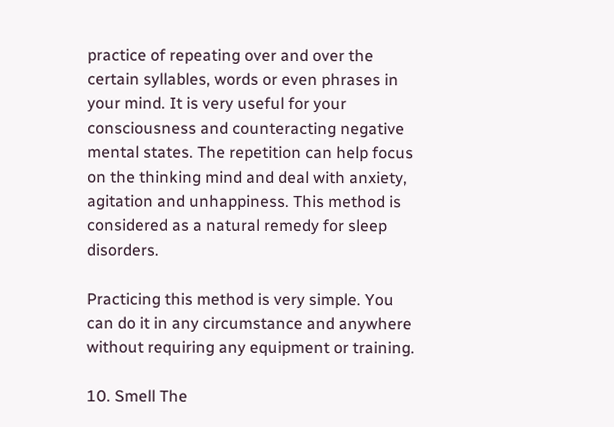practice of repeating over and over the certain syllables, words or even phrases in your mind. It is very useful for your consciousness and counteracting negative mental states. The repetition can help focus on the thinking mind and deal with anxiety, agitation and unhappiness. This method is considered as a natural remedy for sleep disorders.

Practicing this method is very simple. You can do it in any circumstance and anywhere without requiring any equipment or training.

10. Smell The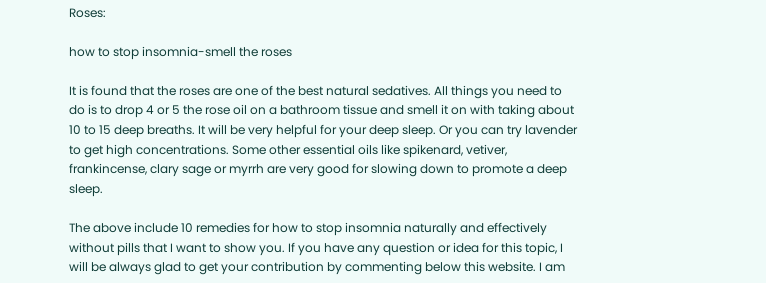Roses:

how to stop insomnia-smell the roses

It is found that the roses are one of the best natural sedatives. All things you need to do is to drop 4 or 5 the rose oil on a bathroom tissue and smell it on with taking about 10 to 15 deep breaths. It will be very helpful for your deep sleep. Or you can try lavender to get high concentrations. Some other essential oils like spikenard, vetiver, frankincense, clary sage or myrrh are very good for slowing down to promote a deep sleep.

The above include 10 remedies for how to stop insomnia naturally and effectively without pills that I want to show you. If you have any question or idea for this topic, I will be always glad to get your contribution by commenting below this website. I am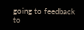going to feedback to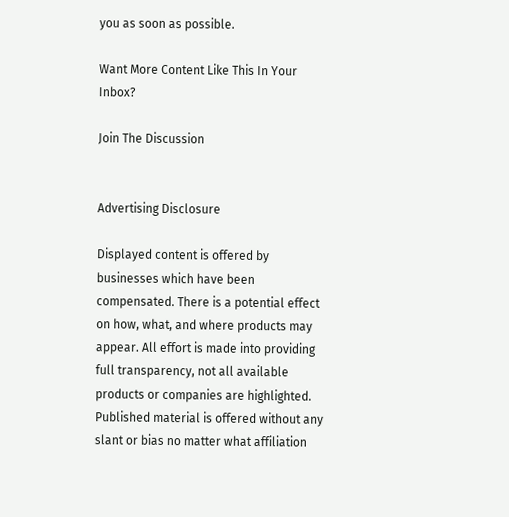you as soon as possible.

Want More Content Like This In Your Inbox?

Join The Discussion


Advertising Disclosure

Displayed content is offered by businesses which have been compensated. There is a potential effect on how, what, and where products may appear. All effort is made into providing full transparency, not all available products or companies are highlighted. Published material is offered without any slant or bias no matter what affiliation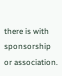there is with sponsorship or association.